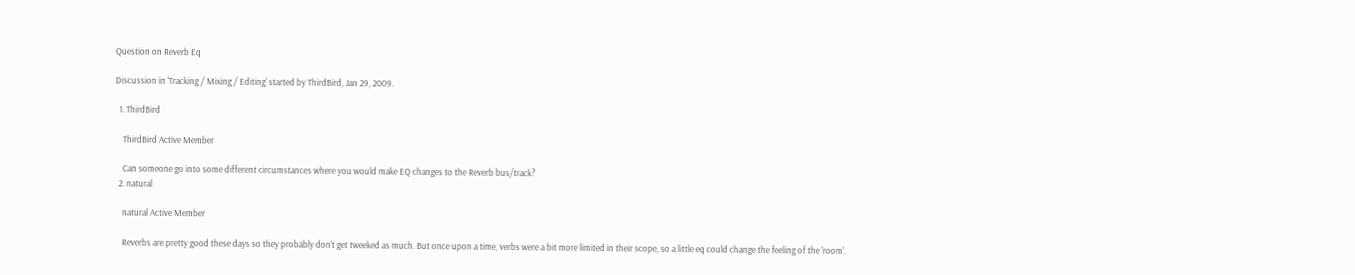Question on Reverb Eq

Discussion in 'Tracking / Mixing / Editing' started by ThirdBird, Jan 29, 2009.

  1. ThirdBird

    ThirdBird Active Member

    Can someone go into some different circumstances where you would make EQ changes to the Reverb bus/track?
  2. natural

    natural Active Member

    Reverbs are pretty good these days so they probably don't get tweeked as much. But once upon a time, verbs were a bit more limited in their scope, so a little eq could change the feeling of the 'room'.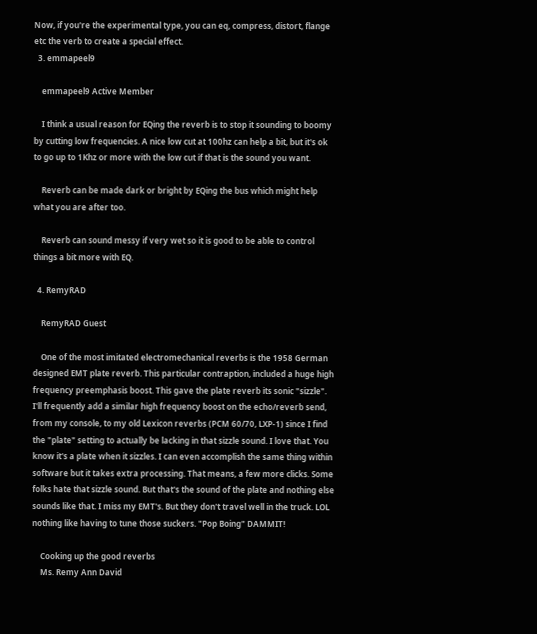Now, if you're the experimental type, you can eq, compress, distort, flange etc the verb to create a special effect.
  3. emmapeel9

    emmapeel9 Active Member

    I think a usual reason for EQing the reverb is to stop it sounding to boomy by cutting low frequencies. A nice low cut at 100hz can help a bit, but it's ok to go up to 1Khz or more with the low cut if that is the sound you want.

    Reverb can be made dark or bright by EQing the bus which might help what you are after too.

    Reverb can sound messy if very wet so it is good to be able to control things a bit more with EQ.

  4. RemyRAD

    RemyRAD Guest

    One of the most imitated electromechanical reverbs is the 1958 German designed EMT plate reverb. This particular contraption, included a huge high frequency preemphasis boost. This gave the plate reverb its sonic "sizzle". I'll frequently add a similar high frequency boost on the echo/reverb send, from my console, to my old Lexicon reverbs (PCM 60/70, LXP-1) since I find the "plate" setting to actually be lacking in that sizzle sound. I love that. You know it's a plate when it sizzles. I can even accomplish the same thing within software but it takes extra processing. That means, a few more clicks. Some folks hate that sizzle sound. But that's the sound of the plate and nothing else sounds like that. I miss my EMT's. But they don't travel well in the truck. LOL nothing like having to tune those suckers. "Pop Boing" DAMMIT!

    Cooking up the good reverbs
    Ms. Remy Ann David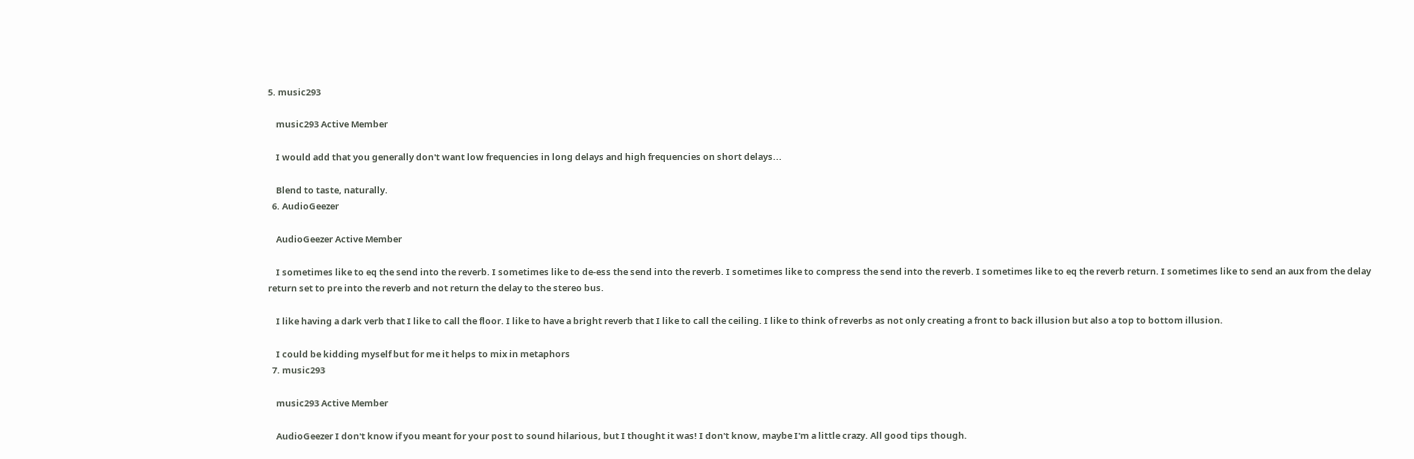5. music293

    music293 Active Member

    I would add that you generally don't want low frequencies in long delays and high frequencies on short delays...

    Blend to taste, naturally.
  6. AudioGeezer

    AudioGeezer Active Member

    I sometimes like to eq the send into the reverb. I sometimes like to de-ess the send into the reverb. I sometimes like to compress the send into the reverb. I sometimes like to eq the reverb return. I sometimes like to send an aux from the delay return set to pre into the reverb and not return the delay to the stereo bus.

    I like having a dark verb that I like to call the floor. I like to have a bright reverb that I like to call the ceiling. I like to think of reverbs as not only creating a front to back illusion but also a top to bottom illusion.

    I could be kidding myself but for me it helps to mix in metaphors
  7. music293

    music293 Active Member

    AudioGeezer I don't know if you meant for your post to sound hilarious, but I thought it was! I don't know, maybe I'm a little crazy. All good tips though.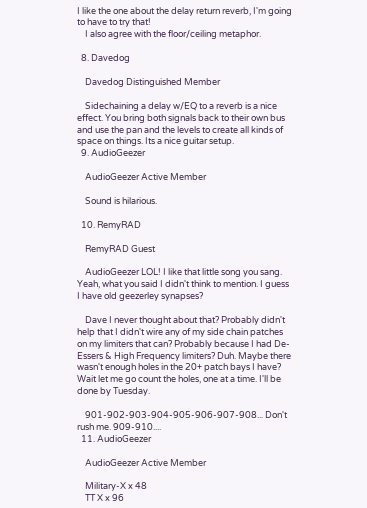I like the one about the delay return reverb, I'm going to have to try that!
    I also agree with the floor/ceiling metaphor.

  8. Davedog

    Davedog Distinguished Member

    Sidechaining a delay w/EQ to a reverb is a nice effect. You bring both signals back to their own bus and use the pan and the levels to create all kinds of space on things. Its a nice guitar setup.
  9. AudioGeezer

    AudioGeezer Active Member

    Sound is hilarious.

  10. RemyRAD

    RemyRAD Guest

    AudioGeezer LOL! I like that little song you sang. Yeah, what you said I didn't think to mention. I guess I have old geezerley synapses?

    Dave I never thought about that? Probably didn't help that I didn't wire any of my side chain patches on my limiters that can? Probably because I had De-Essers & High Frequency limiters? Duh. Maybe there wasn't enough holes in the 20+ patch bays I have? Wait let me go count the holes, one at a time. I'll be done by Tuesday.

    901-902-903-904-905-906-907-908... Don't rush me. 909-910....
  11. AudioGeezer

    AudioGeezer Active Member

    Military-X x 48
    TT X x 96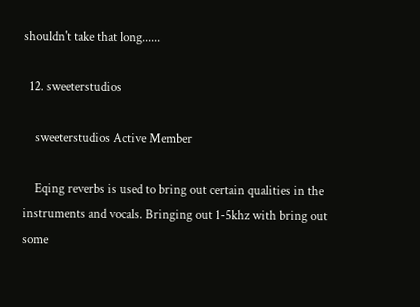shouldn't take that long......

  12. sweeterstudios

    sweeterstudios Active Member

    Eqing reverbs is used to bring out certain qualities in the instruments and vocals. Bringing out 1-5khz with bring out some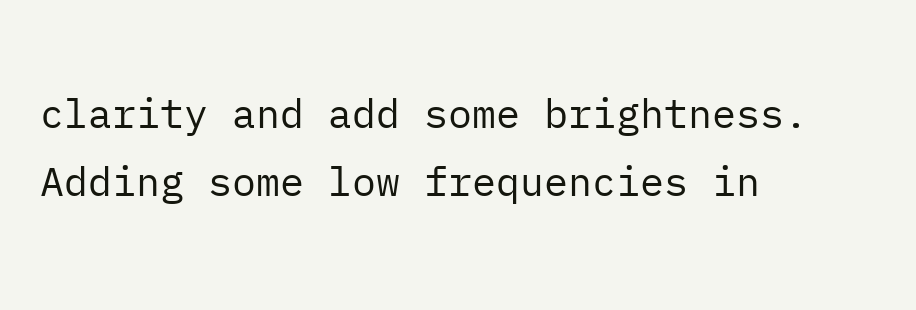clarity and add some brightness. Adding some low frequencies in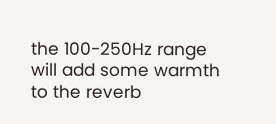the 100-250Hz range will add some warmth to the reverb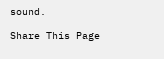sound.

Share This Page